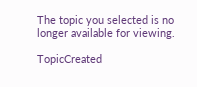The topic you selected is no longer available for viewing.

TopicCreated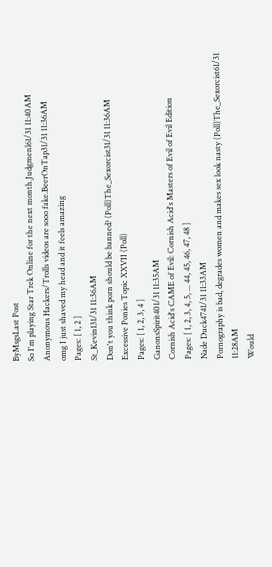ByMsgsLast Post
So I'm playing Star Trek Online for the next month.Judgmenl61/31 11:40AM
Anonymous Hackers/Trolls videos are sooo fake.BeerOnTap31/31 11:36AM
omg I just shaved my head and it feels amazing
Pages: [ 1, 2 ]
St_Kevin131/31 11:36AM
Don't you think porn should be banned? (Poll)The_Sexorcist31/31 11:36AM
Excessive Ponies Topic XXVII (Poll)
Pages: [ 1, 2, 3, 4 ]
GanonsSpirit401/31 11:35AM
Cornish Acid's CAME of Evil: Cornish Acid's Masters of Evil of Evil Edition
Pages: [ 1, 2, 3, 4, 5, ... 44, 45, 46, 47, 48 ]
Nade Duck4741/31 11:33AM
Pornography is bad, degrades women and makes sex look nasty (Poll)The_Sexorcist61/31 11:28AM
Would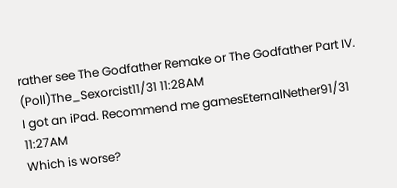rather see The Godfather Remake or The Godfather Part IV. (Poll)The_Sexorcist11/31 11:28AM
I got an iPad. Recommend me gamesEternalNether91/31 11:27AM
Which is worse?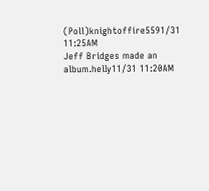(Poll)knightoffire5591/31 11:25AM
Jeff Bridges made an album.helIy11/31 11:20AM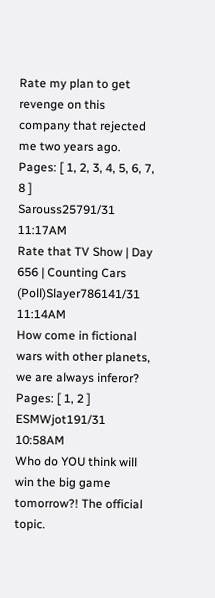Rate my plan to get revenge on this company that rejected me two years ago.
Pages: [ 1, 2, 3, 4, 5, 6, 7, 8 ]
Sarouss25791/31 11:17AM
Rate that TV Show | Day 656 | Counting Cars (Poll)Slayer786141/31 11:14AM
How come in fictional wars with other planets, we are always inferor?
Pages: [ 1, 2 ]
ESMWjot191/31 10:58AM
Who do YOU think will win the big game tomorrow?! The official topic.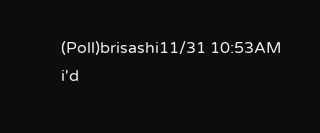(Poll)brisashi11/31 10:53AM
i'd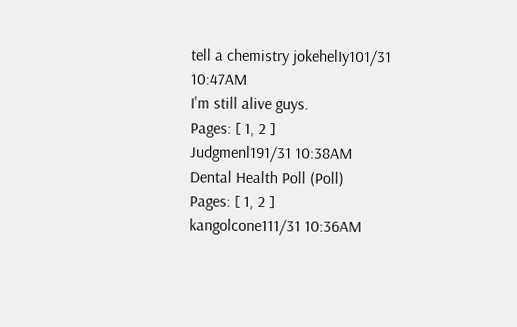tell a chemistry jokehelIy101/31 10:47AM
I'm still alive guys.
Pages: [ 1, 2 ]
Judgmenl191/31 10:38AM
Dental Health Poll (Poll)
Pages: [ 1, 2 ]
kangolcone111/31 10:36AM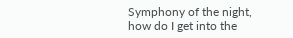Symphony of the night, how do I get into the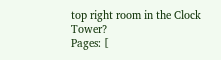top right room in the Clock Tower?
Pages: [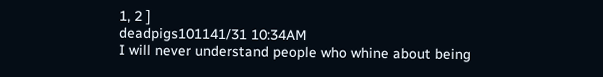1, 2 ]
deadpigs101141/31 10:34AM
I will never understand people who whine about being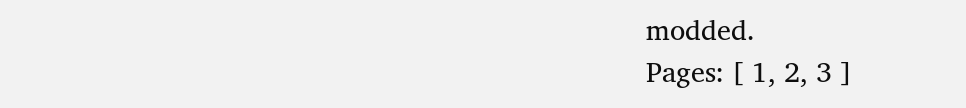modded.
Pages: [ 1, 2, 3 ]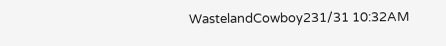WastelandCowboy231/31 10:32AM